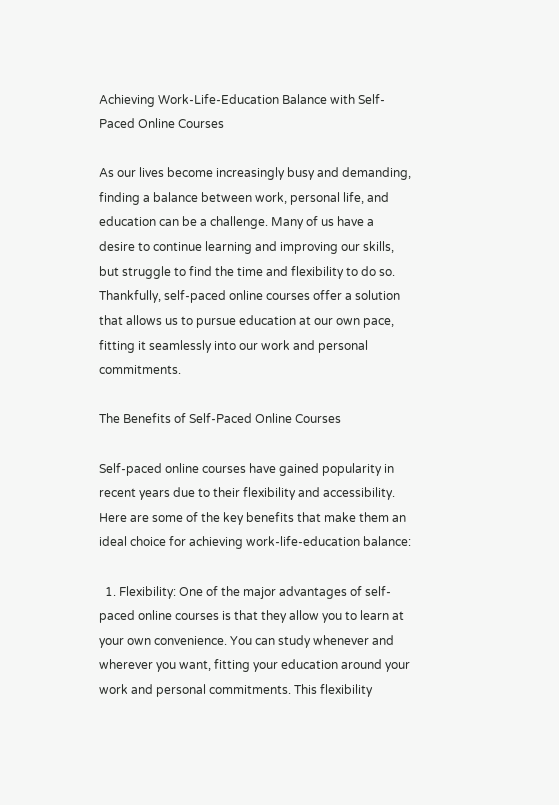Achieving Work-Life-Education Balance with Self-Paced Online Courses

As our lives become increasingly busy and demanding, finding a balance between work, personal life, and education can be a challenge. Many of us have a desire to continue learning and improving our skills, but struggle to find the time and flexibility to do so. Thankfully, self-paced online courses offer a solution that allows us to pursue education at our own pace, fitting it seamlessly into our work and personal commitments.

The Benefits of Self-Paced Online Courses

Self-paced online courses have gained popularity in recent years due to their flexibility and accessibility. Here are some of the key benefits that make them an ideal choice for achieving work-life-education balance:

  1. Flexibility: One of the major advantages of self-paced online courses is that they allow you to learn at your own convenience. You can study whenever and wherever you want, fitting your education around your work and personal commitments. This flexibility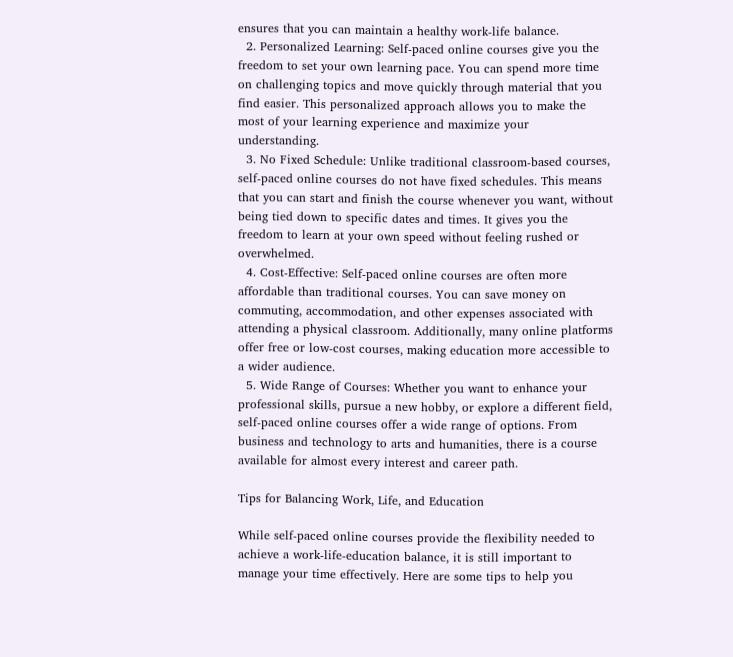ensures that you can maintain a healthy work-life balance.
  2. Personalized Learning: Self-paced online courses give you the freedom to set your own learning pace. You can spend more time on challenging topics and move quickly through material that you find easier. This personalized approach allows you to make the most of your learning experience and maximize your understanding.
  3. No Fixed Schedule: Unlike traditional classroom-based courses, self-paced online courses do not have fixed schedules. This means that you can start and finish the course whenever you want, without being tied down to specific dates and times. It gives you the freedom to learn at your own speed without feeling rushed or overwhelmed.
  4. Cost-Effective: Self-paced online courses are often more affordable than traditional courses. You can save money on commuting, accommodation, and other expenses associated with attending a physical classroom. Additionally, many online platforms offer free or low-cost courses, making education more accessible to a wider audience.
  5. Wide Range of Courses: Whether you want to enhance your professional skills, pursue a new hobby, or explore a different field, self-paced online courses offer a wide range of options. From business and technology to arts and humanities, there is a course available for almost every interest and career path.

Tips for Balancing Work, Life, and Education

While self-paced online courses provide the flexibility needed to achieve a work-life-education balance, it is still important to manage your time effectively. Here are some tips to help you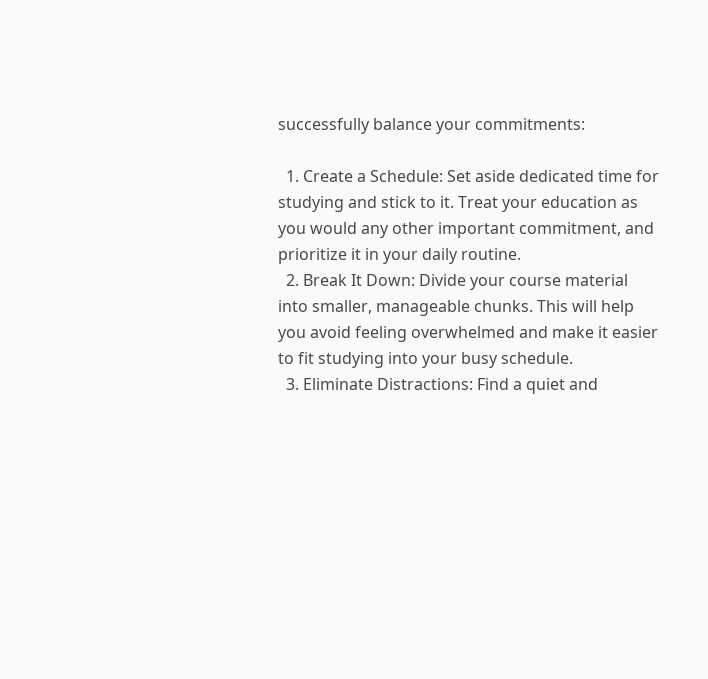successfully balance your commitments:

  1. Create a Schedule: Set aside dedicated time for studying and stick to it. Treat your education as you would any other important commitment, and prioritize it in your daily routine.
  2. Break It Down: Divide your course material into smaller, manageable chunks. This will help you avoid feeling overwhelmed and make it easier to fit studying into your busy schedule.
  3. Eliminate Distractions: Find a quiet and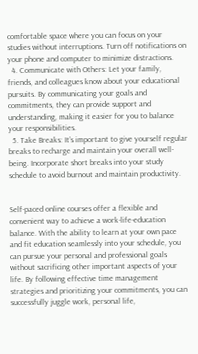comfortable space where you can focus on your studies without interruptions. Turn off notifications on your phone and computer to minimize distractions.
  4. Communicate with Others: Let your family, friends, and colleagues know about your educational pursuits. By communicating your goals and commitments, they can provide support and understanding, making it easier for you to balance your responsibilities.
  5. Take Breaks: It’s important to give yourself regular breaks to recharge and maintain your overall well-being. Incorporate short breaks into your study schedule to avoid burnout and maintain productivity.


Self-paced online courses offer a flexible and convenient way to achieve a work-life-education balance. With the ability to learn at your own pace and fit education seamlessly into your schedule, you can pursue your personal and professional goals without sacrificing other important aspects of your life. By following effective time management strategies and prioritizing your commitments, you can successfully juggle work, personal life,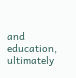and education, ultimately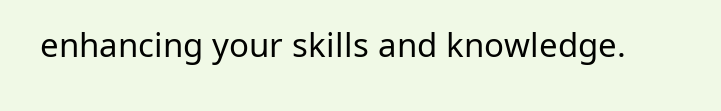enhancing your skills and knowledge.